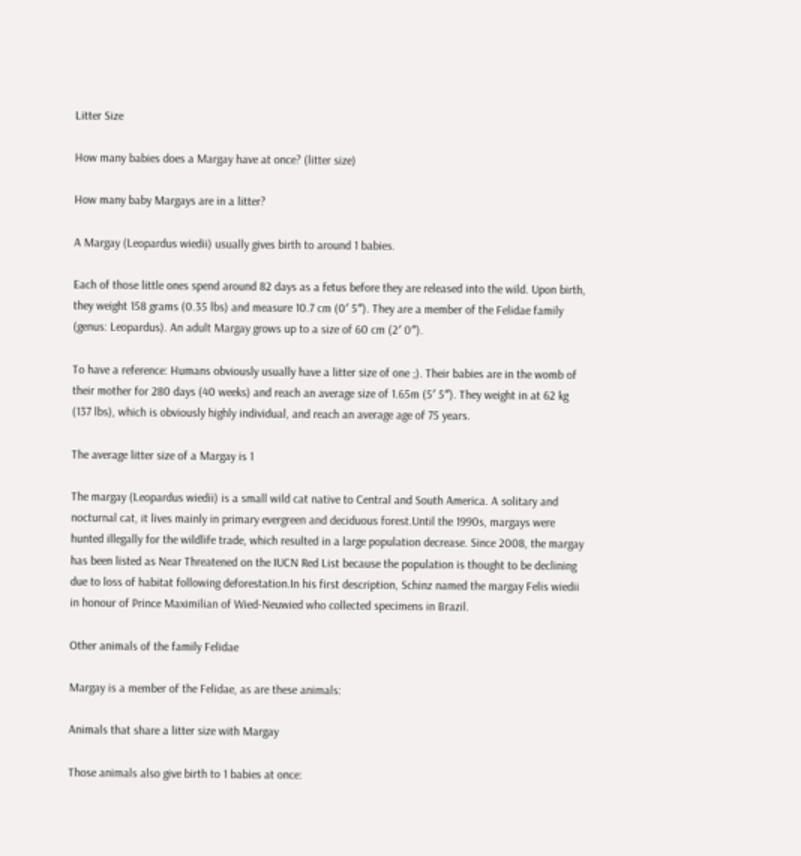Litter Size

How many babies does a Margay have at once? (litter size)

How many baby Margays are in a litter?

A Margay (Leopardus wiedii) usually gives birth to around 1 babies.

Each of those little ones spend around 82 days as a fetus before they are released into the wild. Upon birth, they weight 158 grams (0.35 lbs) and measure 10.7 cm (0′ 5″). They are a member of the Felidae family (genus: Leopardus). An adult Margay grows up to a size of 60 cm (2′ 0″).

To have a reference: Humans obviously usually have a litter size of one ;). Their babies are in the womb of their mother for 280 days (40 weeks) and reach an average size of 1.65m (5′ 5″). They weight in at 62 kg (137 lbs), which is obviously highly individual, and reach an average age of 75 years.

The average litter size of a Margay is 1

The margay (Leopardus wiedii) is a small wild cat native to Central and South America. A solitary and nocturnal cat, it lives mainly in primary evergreen and deciduous forest.Until the 1990s, margays were hunted illegally for the wildlife trade, which resulted in a large population decrease. Since 2008, the margay has been listed as Near Threatened on the IUCN Red List because the population is thought to be declining due to loss of habitat following deforestation.In his first description, Schinz named the margay Felis wiedii in honour of Prince Maximilian of Wied-Neuwied who collected specimens in Brazil.

Other animals of the family Felidae

Margay is a member of the Felidae, as are these animals:

Animals that share a litter size with Margay

Those animals also give birth to 1 babies at once: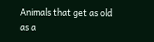Animals that get as old as a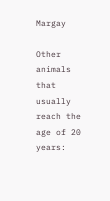Margay

Other animals that usually reach the age of 20 years: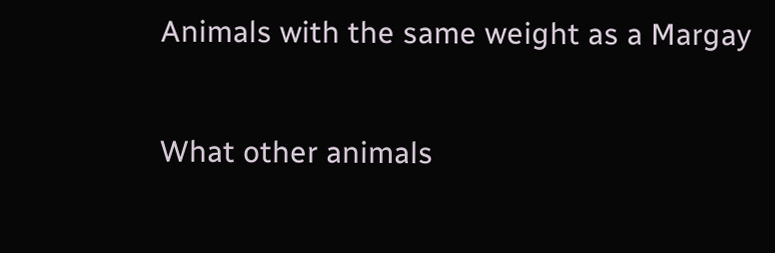Animals with the same weight as a Margay

What other animals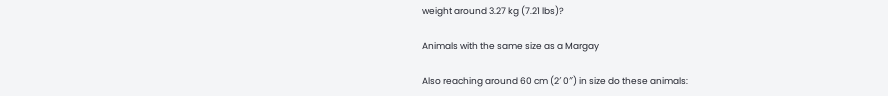weight around 3.27 kg (7.21 lbs)?

Animals with the same size as a Margay

Also reaching around 60 cm (2′ 0″) in size do these animals: